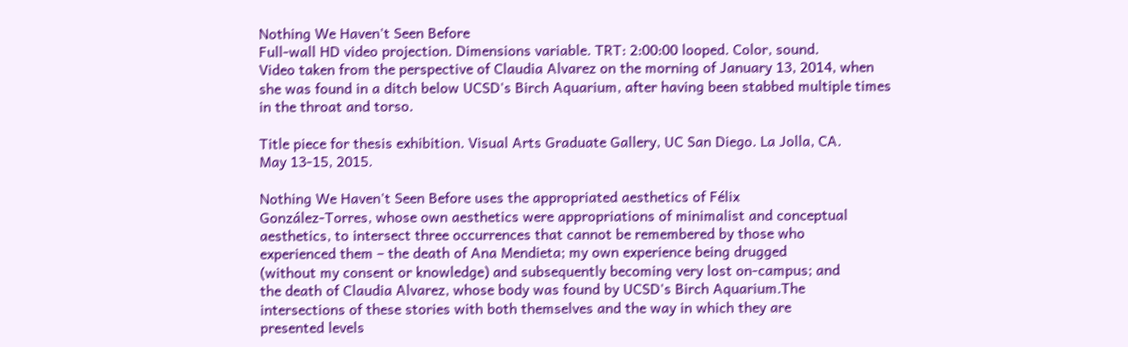Nothing We Haven't Seen Before
Full-wall HD video projection. Dimensions variable. TRT: 2:00:00 looped. Color, sound.
Video taken from the perspective of Claudia Alvarez on the morning of January 13, 2014, when
she was found in a ditch below UCSD's Birch Aquarium, after having been stabbed multiple times
in the throat and torso.

Title piece for thesis exhibition. Visual Arts Graduate Gallery, UC San Diego. La Jolla, CA.
May 13-15, 2015.

Nothing We Haven't Seen Before uses the appropriated aesthetics of Félix
González-Torres, whose own aesthetics were appropriations of minimalist and conceptual
aesthetics, to intersect three occurrences that cannot be remembered by those who
experienced them – the death of Ana Mendieta; my own experience being drugged
(without my consent or knowledge) and subsequently becoming very lost on-campus; and
the death of Claudia Alvarez, whose body was found by UCSD's Birch Aquarium.The
intersections of these stories with both themselves and the way in which they are
presented levels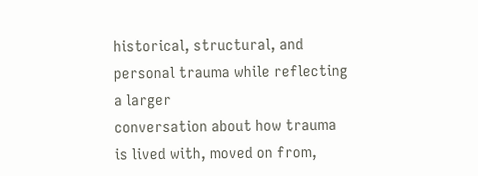historical, structural, and personal trauma while reflecting a larger
conversation about how trauma is lived with, moved on from,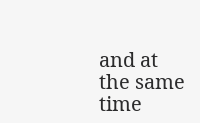and at the same time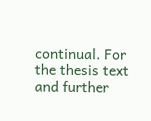continual. For the thesis text and further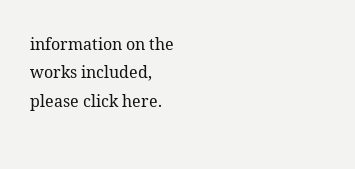information on the works included, please click here.